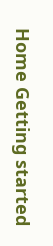Home Getting started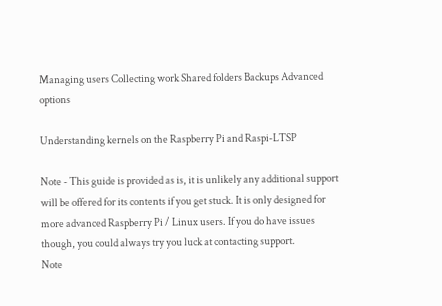Managing users Collecting work Shared folders Backups Advanced options

Understanding kernels on the Raspberry Pi and Raspi-LTSP

Note - This guide is provided as is, it is unlikely any additional support will be offered for its contents if you get stuck. It is only designed for more advanced Raspberry Pi / Linux users. If you do have issues though, you could always try you luck at contacting support.
Note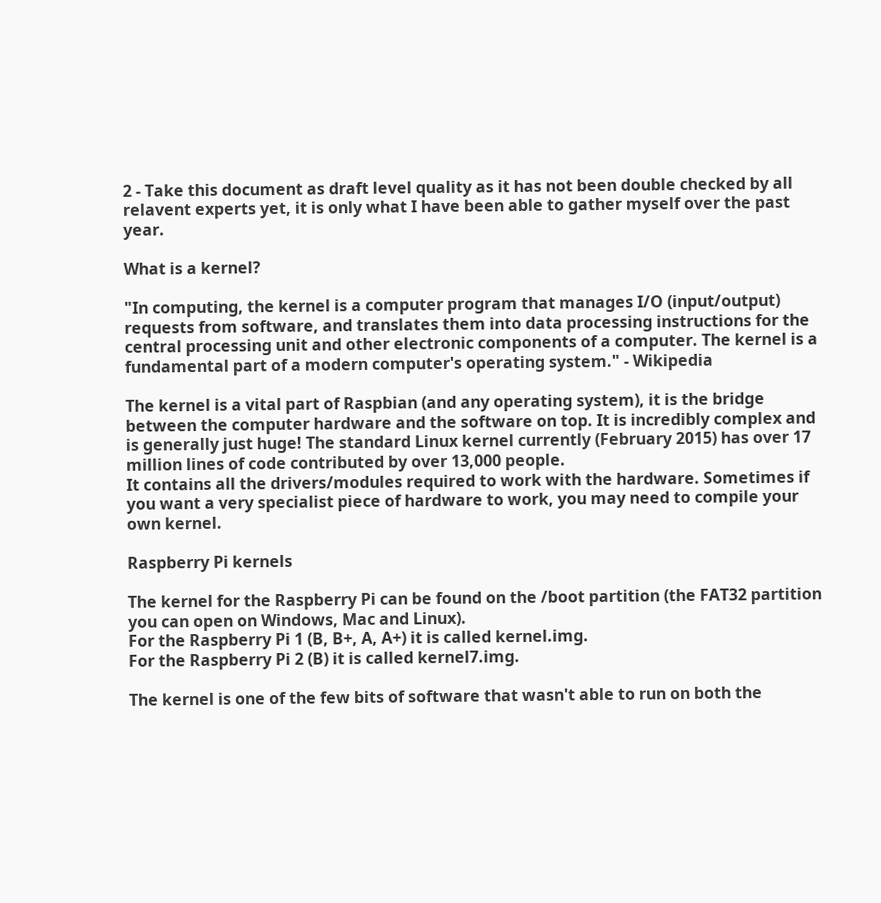2 - Take this document as draft level quality as it has not been double checked by all relavent experts yet, it is only what I have been able to gather myself over the past year.

What is a kernel?

"In computing, the kernel is a computer program that manages I/O (input/output) requests from software, and translates them into data processing instructions for the central processing unit and other electronic components of a computer. The kernel is a fundamental part of a modern computer's operating system." - Wikipedia

The kernel is a vital part of Raspbian (and any operating system), it is the bridge between the computer hardware and the software on top. It is incredibly complex and is generally just huge! The standard Linux kernel currently (February 2015) has over 17 million lines of code contributed by over 13,000 people.
It contains all the drivers/modules required to work with the hardware. Sometimes if you want a very specialist piece of hardware to work, you may need to compile your own kernel.

Raspberry Pi kernels

The kernel for the Raspberry Pi can be found on the /boot partition (the FAT32 partition you can open on Windows, Mac and Linux).
For the Raspberry Pi 1 (B, B+, A, A+) it is called kernel.img.
For the Raspberry Pi 2 (B) it is called kernel7.img.

The kernel is one of the few bits of software that wasn't able to run on both the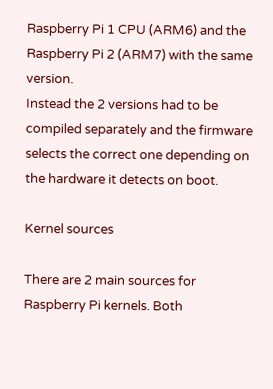Raspberry Pi 1 CPU (ARM6) and the Raspberry Pi 2 (ARM7) with the same version.
Instead the 2 versions had to be compiled separately and the firmware selects the correct one depending on the hardware it detects on boot.

Kernel sources

There are 2 main sources for Raspberry Pi kernels. Both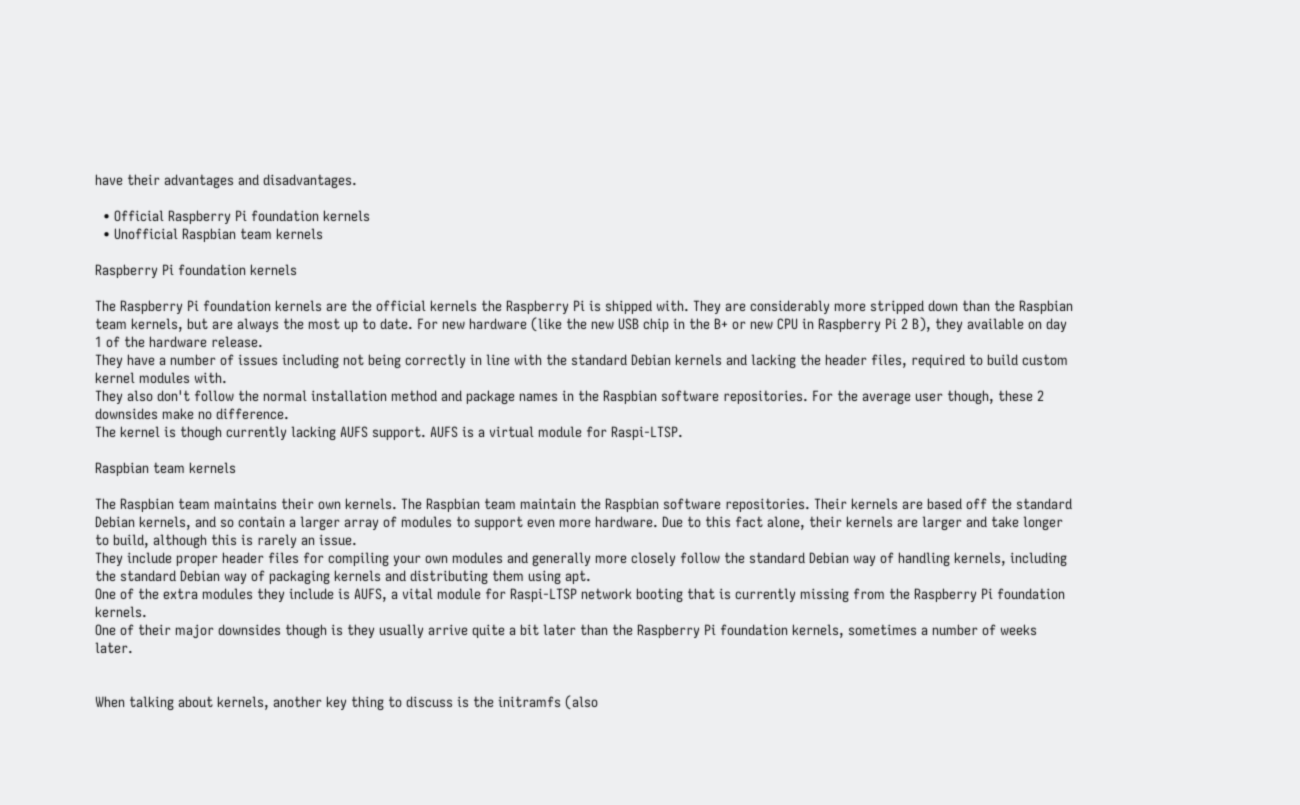have their advantages and disadvantages.

  • Official Raspberry Pi foundation kernels
  • Unofficial Raspbian team kernels

Raspberry Pi foundation kernels

The Raspberry Pi foundation kernels are the official kernels the Raspberry Pi is shipped with. They are considerably more stripped down than the Raspbian team kernels, but are always the most up to date. For new hardware (like the new USB chip in the B+ or new CPU in Raspberry Pi 2 B), they available on day 1 of the hardware release.
They have a number of issues including not being correctly in line with the standard Debian kernels and lacking the header files, required to build custom kernel modules with.
They also don't follow the normal installation method and package names in the Raspbian software repositories. For the average user though, these 2 downsides make no difference.
The kernel is though currently lacking AUFS support. AUFS is a virtual module for Raspi-LTSP.

Raspbian team kernels

The Raspbian team maintains their own kernels. The Raspbian team maintain the Raspbian software repositories. Their kernels are based off the standard Debian kernels, and so contain a larger array of modules to support even more hardware. Due to this fact alone, their kernels are larger and take longer to build, although this is rarely an issue.
They include proper header files for compiling your own modules and generally more closely follow the standard Debian way of handling kernels, including the standard Debian way of packaging kernels and distributing them using apt.
One of the extra modules they include is AUFS, a vital module for Raspi-LTSP network booting that is currently missing from the Raspberry Pi foundation kernels.
One of their major downsides though is they usually arrive quite a bit later than the Raspberry Pi foundation kernels, sometimes a number of weeks later.


When talking about kernels, another key thing to discuss is the initramfs (also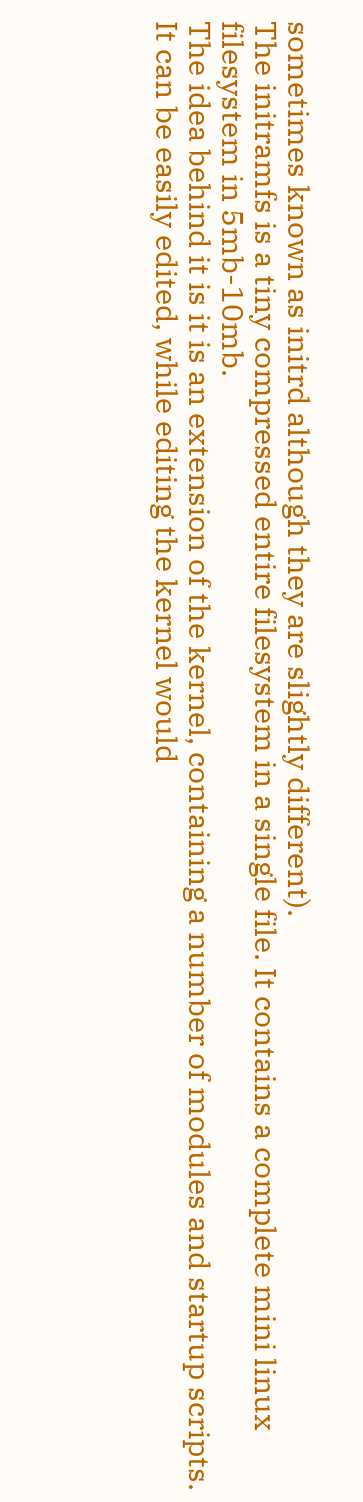sometimes known as initrd although they are slightly different).
The initramfs is a tiny compressed entire filesystem in a single file. It contains a complete mini linux filesystem in 5mb-10mb.
The idea behind it is it is an extension of the kernel, containing a number of modules and startup scripts. It can be easily edited, while editing the kernel would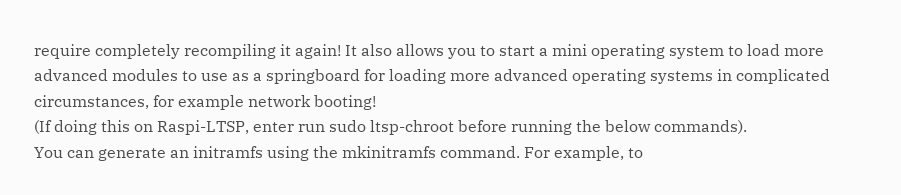require completely recompiling it again! It also allows you to start a mini operating system to load more advanced modules to use as a springboard for loading more advanced operating systems in complicated circumstances, for example network booting!
(If doing this on Raspi-LTSP, enter run sudo ltsp-chroot before running the below commands).
You can generate an initramfs using the mkinitramfs command. For example, to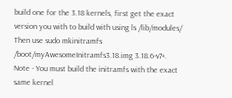build one for the 3.18 kernels, first get the exact version you with to build with using ls /lib/modules/
Then use sudo mkinitramfs /boot/myAwesomeInitramfs3.18.img 3.18.6-v7+.
Note - You must build the initramfs with the exact same kernel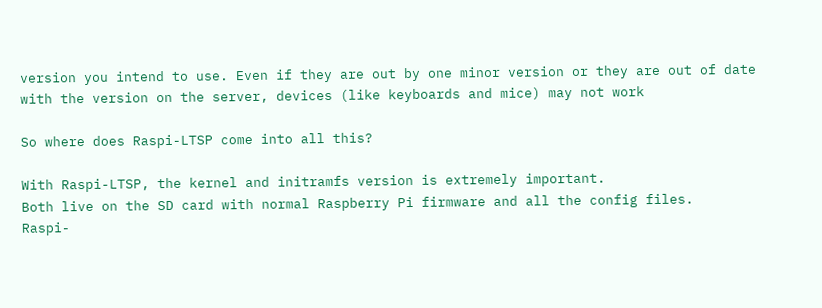version you intend to use. Even if they are out by one minor version or they are out of date with the version on the server, devices (like keyboards and mice) may not work

So where does Raspi-LTSP come into all this?

With Raspi-LTSP, the kernel and initramfs version is extremely important.
Both live on the SD card with normal Raspberry Pi firmware and all the config files.
Raspi-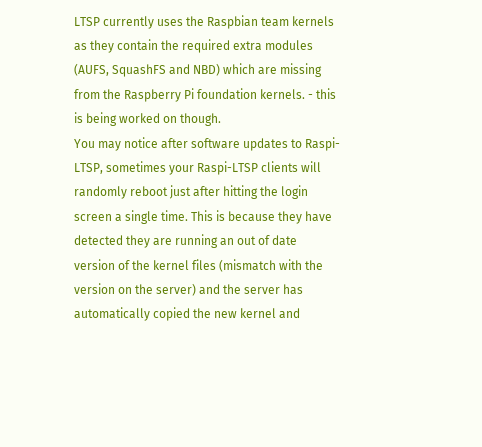LTSP currently uses the Raspbian team kernels as they contain the required extra modules (AUFS, SquashFS and NBD) which are missing from the Raspberry Pi foundation kernels. - this is being worked on though.
You may notice after software updates to Raspi-LTSP, sometimes your Raspi-LTSP clients will randomly reboot just after hitting the login screen a single time. This is because they have detected they are running an out of date version of the kernel files (mismatch with the version on the server) and the server has automatically copied the new kernel and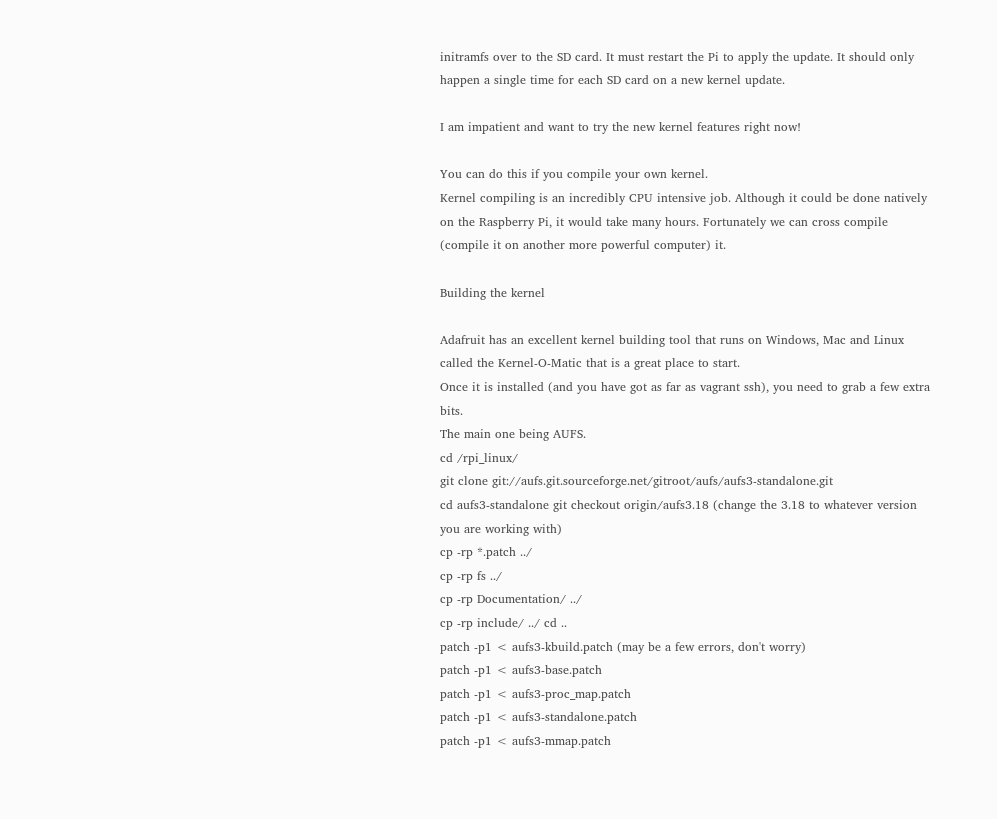initramfs over to the SD card. It must restart the Pi to apply the update. It should only happen a single time for each SD card on a new kernel update.

I am impatient and want to try the new kernel features right now!

You can do this if you compile your own kernel.
Kernel compiling is an incredibly CPU intensive job. Although it could be done natively on the Raspberry Pi, it would take many hours. Fortunately we can cross compile (compile it on another more powerful computer) it.

Building the kernel

Adafruit has an excellent kernel building tool that runs on Windows, Mac and Linux called the Kernel-O-Matic that is a great place to start.
Once it is installed (and you have got as far as vagrant ssh), you need to grab a few extra bits.
The main one being AUFS.
cd /rpi_linux/
git clone git://aufs.git.sourceforge.net/gitroot/aufs/aufs3-standalone.git
cd aufs3-standalone git checkout origin/aufs3.18 (change the 3.18 to whatever version you are working with)
cp -rp *.patch ../
cp -rp fs ../
cp -rp Documentation/ ../
cp -rp include/ ../ cd ..
patch -p1 < aufs3-kbuild.patch (may be a few errors, don't worry)
patch -p1 < aufs3-base.patch
patch -p1 < aufs3-proc_map.patch
patch -p1 < aufs3-standalone.patch
patch -p1 < aufs3-mmap.patch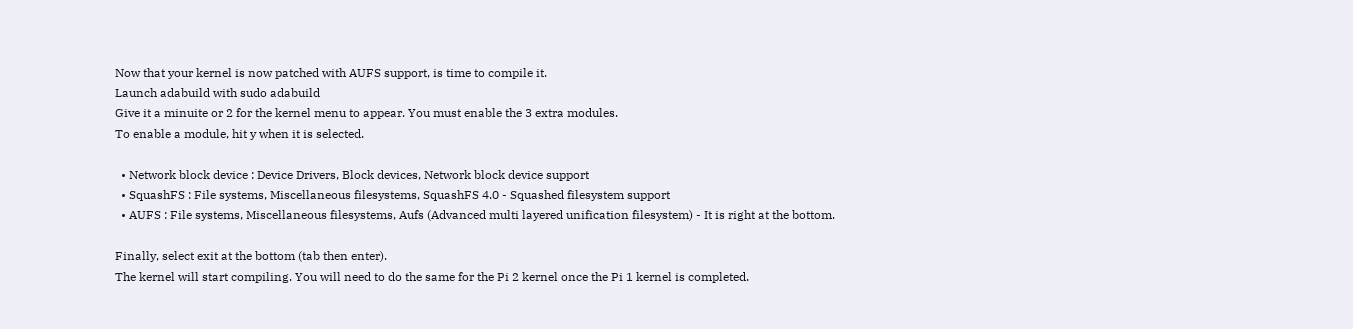Now that your kernel is now patched with AUFS support, is time to compile it.
Launch adabuild with sudo adabuild
Give it a minuite or 2 for the kernel menu to appear. You must enable the 3 extra modules.
To enable a module, hit y when it is selected.

  • Network block device : Device Drivers, Block devices, Network block device support
  • SquashFS : File systems, Miscellaneous filesystems, SquashFS 4.0 - Squashed filesystem support
  • AUFS : File systems, Miscellaneous filesystems, Aufs (Advanced multi layered unification filesystem) - It is right at the bottom.

Finally, select exit at the bottom (tab then enter).
The kernel will start compiling. You will need to do the same for the Pi 2 kernel once the Pi 1 kernel is completed.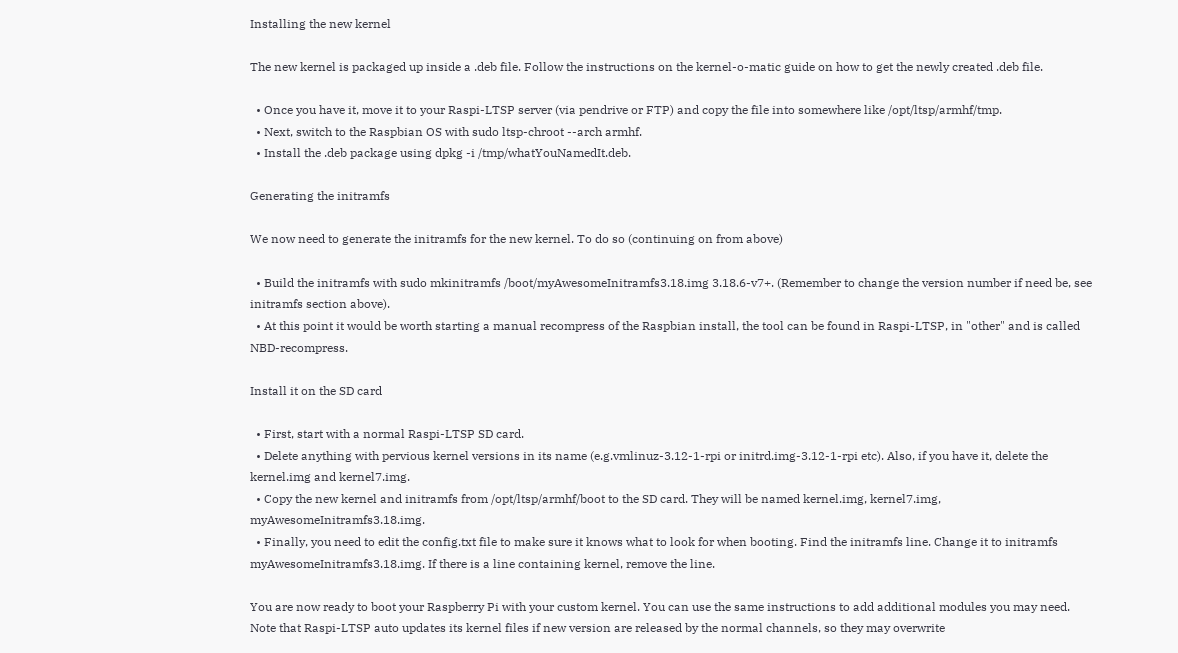Installing the new kernel

The new kernel is packaged up inside a .deb file. Follow the instructions on the kernel-o-matic guide on how to get the newly created .deb file.

  • Once you have it, move it to your Raspi-LTSP server (via pendrive or FTP) and copy the file into somewhere like /opt/ltsp/armhf/tmp.
  • Next, switch to the Raspbian OS with sudo ltsp-chroot --arch armhf.
  • Install the .deb package using dpkg -i /tmp/whatYouNamedIt.deb.

Generating the initramfs

We now need to generate the initramfs for the new kernel. To do so (continuing on from above)

  • Build the initramfs with sudo mkinitramfs /boot/myAwesomeInitramfs3.18.img 3.18.6-v7+. (Remember to change the version number if need be, see initramfs section above).
  • At this point it would be worth starting a manual recompress of the Raspbian install, the tool can be found in Raspi-LTSP, in "other" and is called NBD-recompress.

Install it on the SD card

  • First, start with a normal Raspi-LTSP SD card.
  • Delete anything with pervious kernel versions in its name (e.g.vmlinuz-3.12-1-rpi or initrd.img-3.12-1-rpi etc). Also, if you have it, delete the kernel.img and kernel7.img.
  • Copy the new kernel and initramfs from /opt/ltsp/armhf/boot to the SD card. They will be named kernel.img, kernel7.img, myAwesomeInitramfs3.18.img.
  • Finally, you need to edit the config.txt file to make sure it knows what to look for when booting. Find the initramfs line. Change it to initramfs myAwesomeInitramfs3.18.img. If there is a line containing kernel, remove the line.

You are now ready to boot your Raspberry Pi with your custom kernel. You can use the same instructions to add additional modules you may need.
Note that Raspi-LTSP auto updates its kernel files if new version are released by the normal channels, so they may overwrite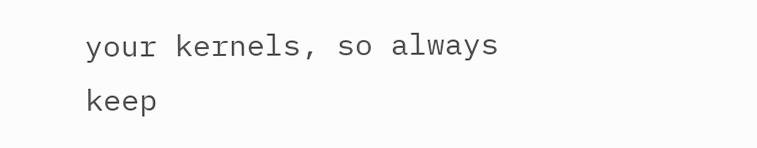your kernels, so always keep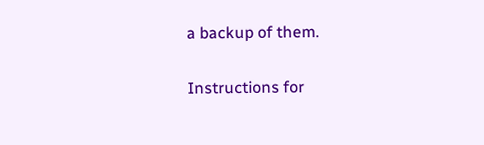a backup of them.

Instructions for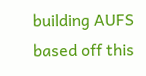building AUFS based off this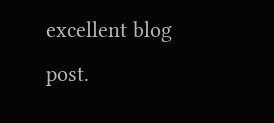excellent blog post.